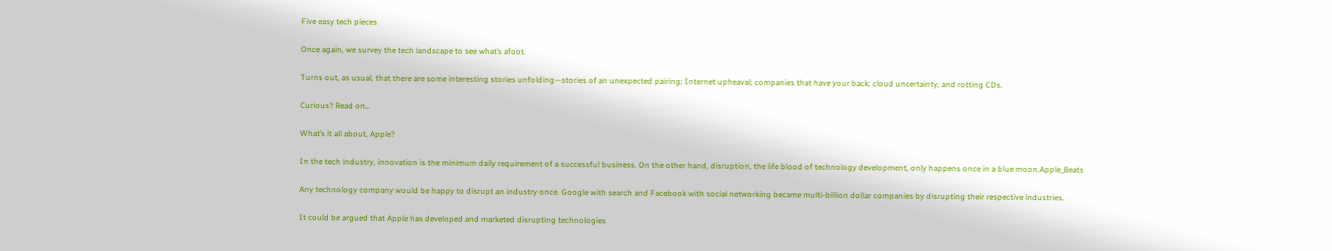Five easy tech pieces

Once again, we survey the tech landscape to see what’s afoot.

Turns out, as usual, that there are some interesting stories unfolding—stories of an unexpected pairing; Internet upheaval; companies that have your back; cloud uncertainty; and rotting CDs.

Curious? Read on…

What’s it all about, Apple?

In the tech industry, innovation is the minimum daily requirement of a successful business. On the other hand, disruption, the life blood of technology development, only happens once in a blue moon.Apple_Beats

Any technology company would be happy to disrupt an industry once. Google with search and Facebook with social networking became multi-billion dollar companies by disrupting their respective industries.

It could be argued that Apple has developed and marketed disrupting technologies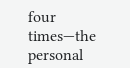four times—the personal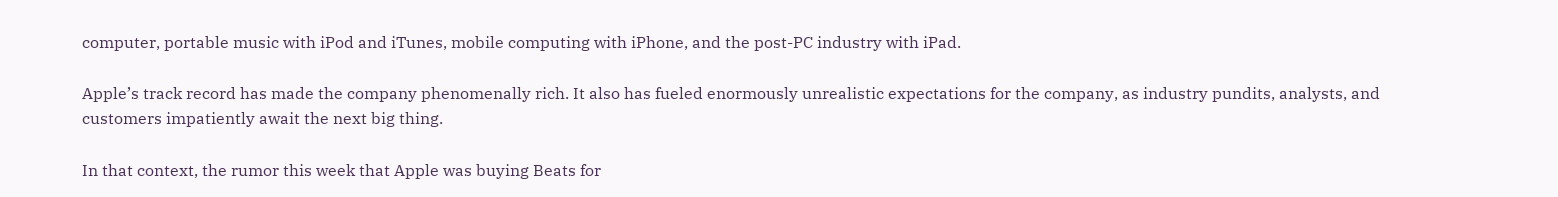computer, portable music with iPod and iTunes, mobile computing with iPhone, and the post-PC industry with iPad.

Apple’s track record has made the company phenomenally rich. It also has fueled enormously unrealistic expectations for the company, as industry pundits, analysts, and customers impatiently await the next big thing.

In that context, the rumor this week that Apple was buying Beats for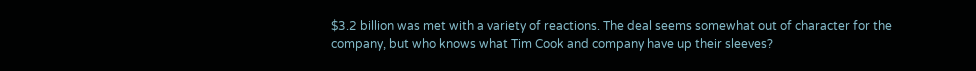$3.2 billion was met with a variety of reactions. The deal seems somewhat out of character for the company, but who knows what Tim Cook and company have up their sleeves?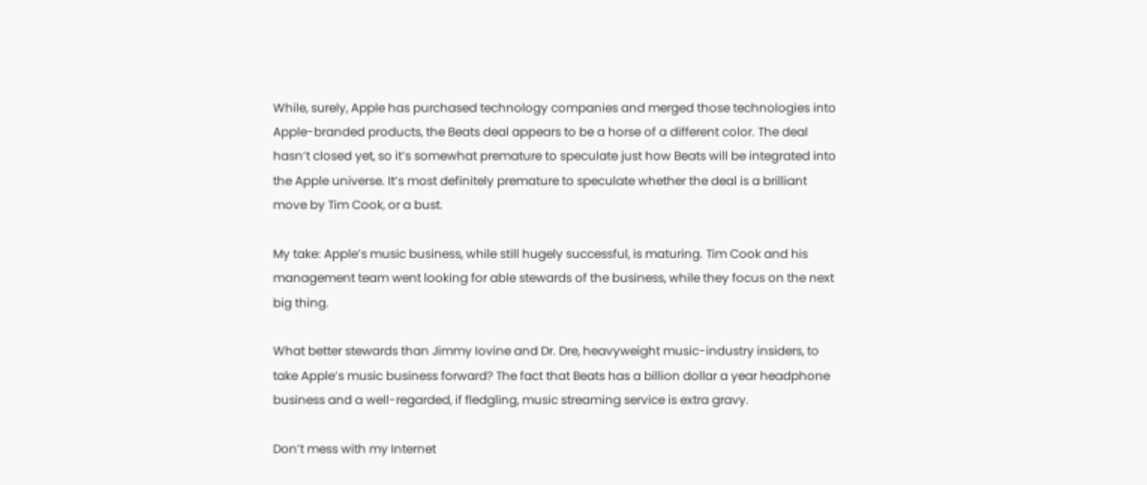While, surely, Apple has purchased technology companies and merged those technologies into Apple-branded products, the Beats deal appears to be a horse of a different color. The deal hasn’t closed yet, so it’s somewhat premature to speculate just how Beats will be integrated into the Apple universe. It’s most definitely premature to speculate whether the deal is a brilliant move by Tim Cook, or a bust.

My take: Apple’s music business, while still hugely successful, is maturing. Tim Cook and his management team went looking for able stewards of the business, while they focus on the next big thing.

What better stewards than Jimmy Iovine and Dr. Dre, heavyweight music-industry insiders, to take Apple’s music business forward? The fact that Beats has a billion dollar a year headphone business and a well-regarded, if fledgling, music streaming service is extra gravy.

Don’t mess with my Internet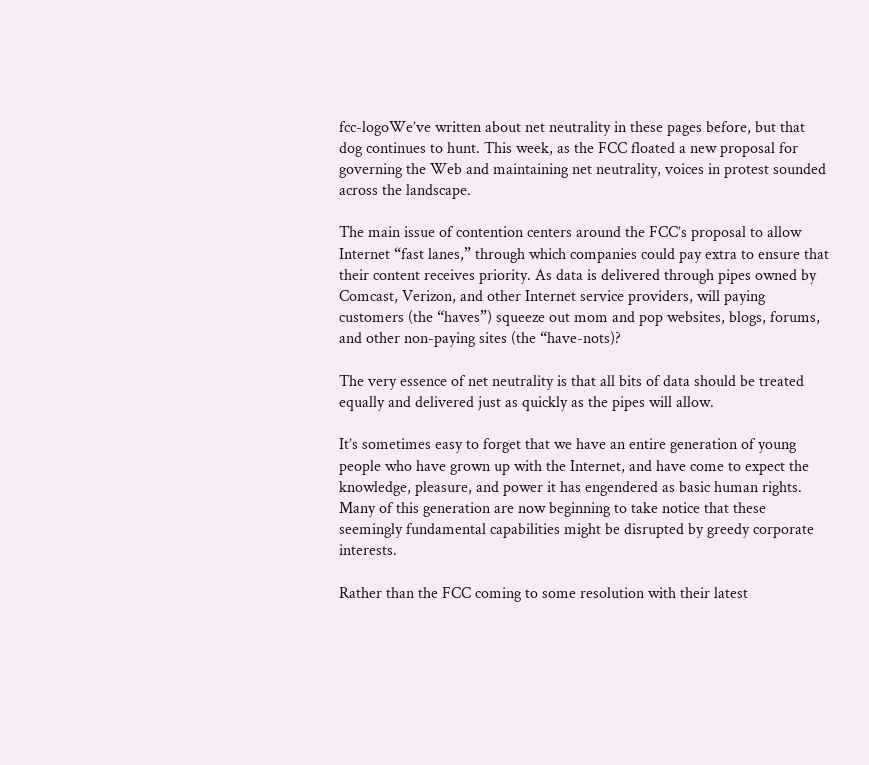fcc-logoWe’ve written about net neutrality in these pages before, but that dog continues to hunt. This week, as the FCC floated a new proposal for governing the Web and maintaining net neutrality, voices in protest sounded across the landscape.

The main issue of contention centers around the FCC’s proposal to allow Internet “fast lanes,” through which companies could pay extra to ensure that their content receives priority. As data is delivered through pipes owned by Comcast, Verizon, and other Internet service providers, will paying customers (the “haves”) squeeze out mom and pop websites, blogs, forums, and other non-paying sites (the “have-nots)?

The very essence of net neutrality is that all bits of data should be treated equally and delivered just as quickly as the pipes will allow.

It’s sometimes easy to forget that we have an entire generation of young people who have grown up with the Internet, and have come to expect the knowledge, pleasure, and power it has engendered as basic human rights. Many of this generation are now beginning to take notice that these seemingly fundamental capabilities might be disrupted by greedy corporate interests.

Rather than the FCC coming to some resolution with their latest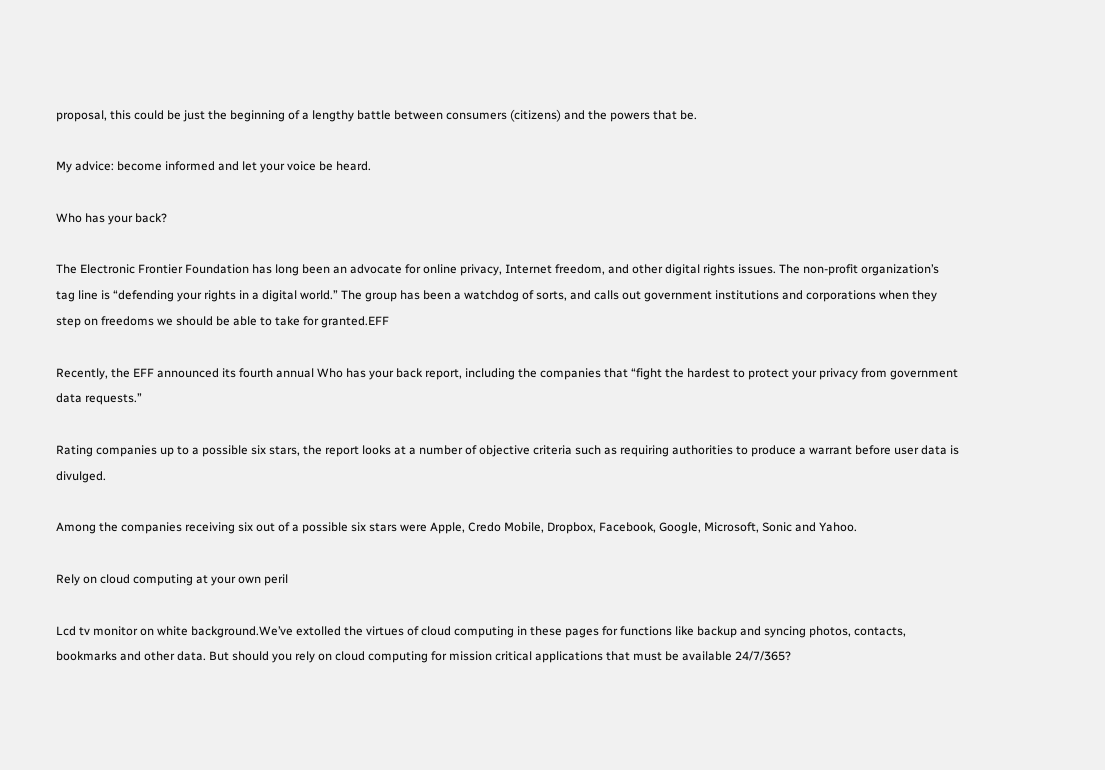proposal, this could be just the beginning of a lengthy battle between consumers (citizens) and the powers that be.

My advice: become informed and let your voice be heard.

Who has your back?

The Electronic Frontier Foundation has long been an advocate for online privacy, Internet freedom, and other digital rights issues. The non-profit organization’s tag line is “defending your rights in a digital world.” The group has been a watchdog of sorts, and calls out government institutions and corporations when they step on freedoms we should be able to take for granted.EFF

Recently, the EFF announced its fourth annual Who has your back report, including the companies that “fight the hardest to protect your privacy from government data requests.”

Rating companies up to a possible six stars, the report looks at a number of objective criteria such as requiring authorities to produce a warrant before user data is divulged.

Among the companies receiving six out of a possible six stars were Apple, Credo Mobile, Dropbox, Facebook, Google, Microsoft, Sonic and Yahoo.

Rely on cloud computing at your own peril

Lcd tv monitor on white background.We’ve extolled the virtues of cloud computing in these pages for functions like backup and syncing photos, contacts, bookmarks and other data. But should you rely on cloud computing for mission critical applications that must be available 24/7/365?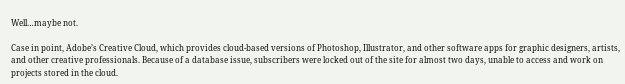Well…maybe not.

Case in point, Adobe’s Creative Cloud, which provides cloud-based versions of Photoshop, Illustrator, and other software apps for graphic designers, artists, and other creative professionals. Because of a database issue, subscribers were locked out of the site for almost two days, unable to access and work on projects stored in the cloud.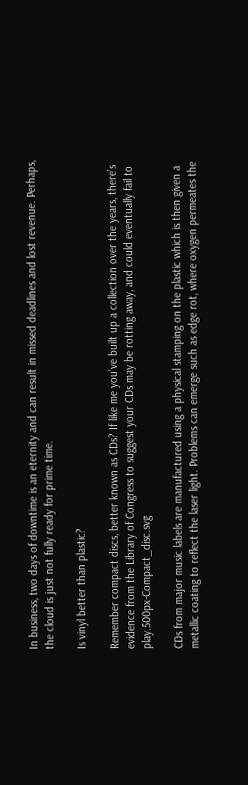In business, two days of downtime is an eternity and can result in missed deadlines and lost revenue. Perhaps, the cloud is just not fully ready for prime time.

Is vinyl better than plastic?

Remember compact discs, better known as CDs? If like me you’ve built up a collection over the years, there’s evidence from the Library of Congress to suggest your CDs may be rotting away, and could eventually fail to play.500px-Compact_disc.svg

CDs from major music labels are manufactured using a physical stamping on the plastic which is then given a metallic coating to reflect the laser light. Problems can emerge such as edge rot, where oxygen permeates the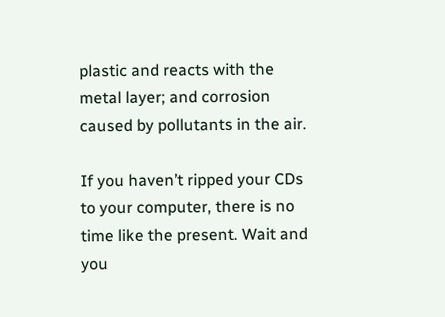plastic and reacts with the metal layer; and corrosion caused by pollutants in the air.

If you haven’t ripped your CDs to your computer, there is no time like the present. Wait and you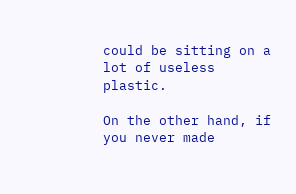could be sitting on a lot of useless plastic.

On the other hand, if you never made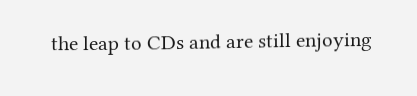the leap to CDs and are still enjoying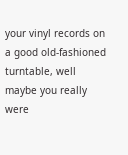your vinyl records on a good old-fashioned turntable, well maybe you really were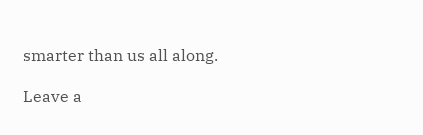smarter than us all along.

Leave a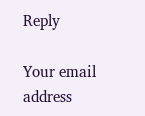Reply

Your email address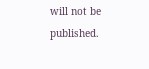will not be published.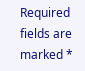Required fields are marked *